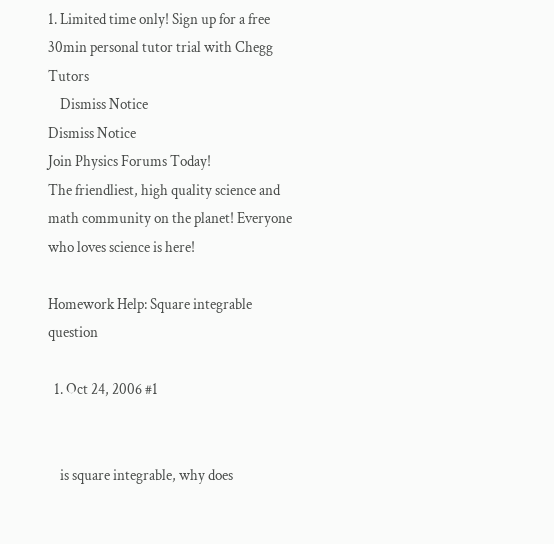1. Limited time only! Sign up for a free 30min personal tutor trial with Chegg Tutors
    Dismiss Notice
Dismiss Notice
Join Physics Forums Today!
The friendliest, high quality science and math community on the planet! Everyone who loves science is here!

Homework Help: Square integrable question

  1. Oct 24, 2006 #1


    is square integrable, why does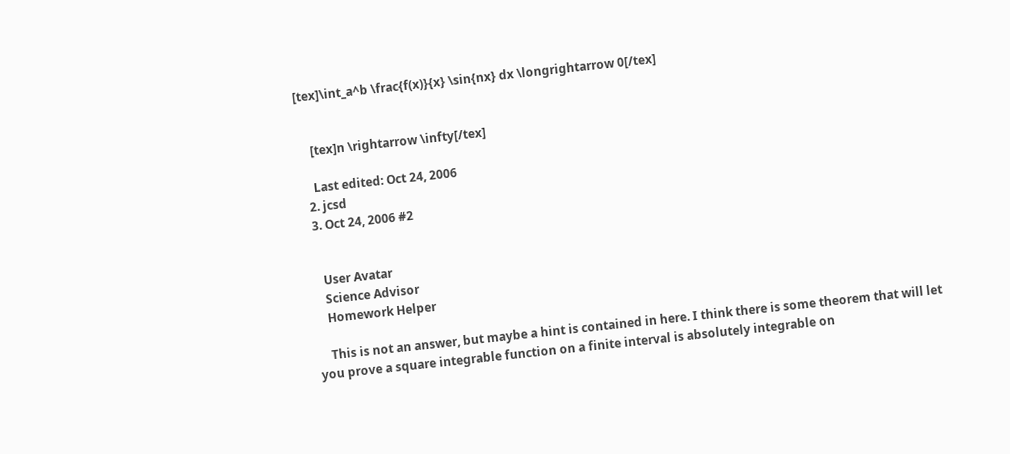[tex]\int_a^b \frac{f(x)}{x} \sin{nx} dx \longrightarrow 0[/tex]


    [tex]n \rightarrow \infty[/tex]

    Last edited: Oct 24, 2006
  2. jcsd
  3. Oct 24, 2006 #2


    User Avatar
    Science Advisor
    Homework Helper

    This is not an answer, but maybe a hint is contained in here. I think there is some theorem that will let you prove a square integrable function on a finite interval is absolutely integrable on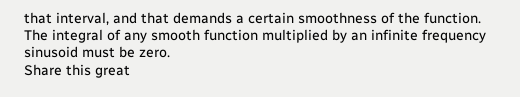that interval, and that demands a certain smoothness of the function. The integral of any smooth function multiplied by an infinite frequency sinusoid must be zero.
Share this great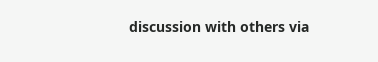discussion with others via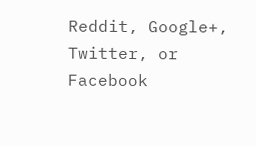Reddit, Google+, Twitter, or Facebook